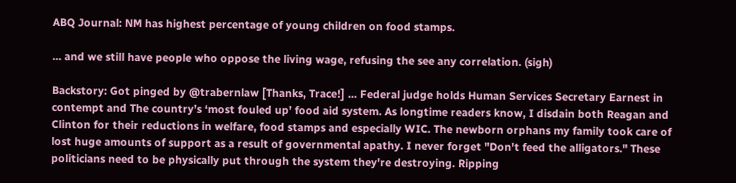ABQ Journal: NM has highest percentage of young children on food stamps.

... and we still have people who oppose the living wage, refusing the see any correlation. (sigh)

Backstory: Got pinged by @trabernlaw [Thanks, Trace!] ... Federal judge holds Human Services Secretary Earnest in contempt and The country’s ‘most fouled up’ food aid system. As longtime readers know, I disdain both Reagan and Clinton for their reductions in welfare, food stamps and especially WIC. The newborn orphans my family took care of lost huge amounts of support as a result of governmental apathy. I never forget "Don't feed the alligators." These politicians need to be physically put through the system they're destroying. Ripping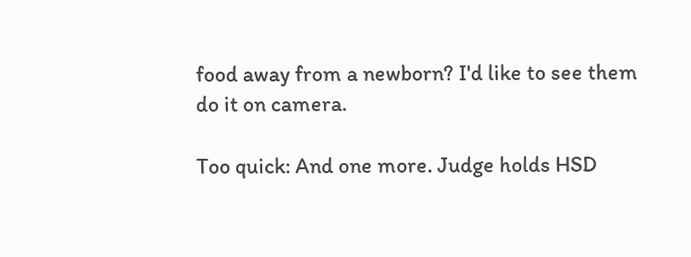food away from a newborn? I'd like to see them do it on camera.

Too quick: And one more. Judge holds HSD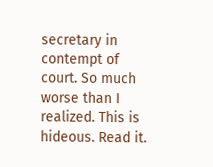secretary in contempt of court. So much worse than I realized. This is hideous. Read it.